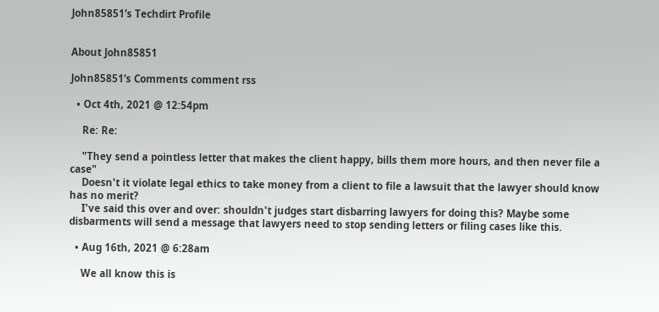John85851’s Techdirt Profile


About John85851

John85851’s Comments comment rss

  • Oct 4th, 2021 @ 12:54pm

    Re: Re:

    "They send a pointless letter that makes the client happy, bills them more hours, and then never file a case"
    Doesn't it violate legal ethics to take money from a client to file a lawsuit that the lawyer should know has no merit?
    I've said this over and over: shouldn't judges start disbarring lawyers for doing this? Maybe some disbarments will send a message that lawyers need to stop sending letters or filing cases like this.

  • Aug 16th, 2021 @ 6:28am

    We all know this is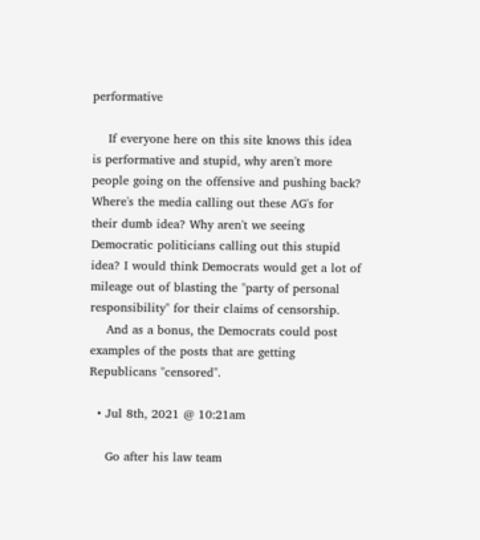performative

    If everyone here on this site knows this idea is performative and stupid, why aren't more people going on the offensive and pushing back? Where's the media calling out these AG's for their dumb idea? Why aren't we seeing Democratic politicians calling out this stupid idea? I would think Democrats would get a lot of mileage out of blasting the "party of personal responsibility" for their claims of censorship.
    And as a bonus, the Democrats could post examples of the posts that are getting Republicans "censored".

  • Jul 8th, 2021 @ 10:21am

    Go after his law team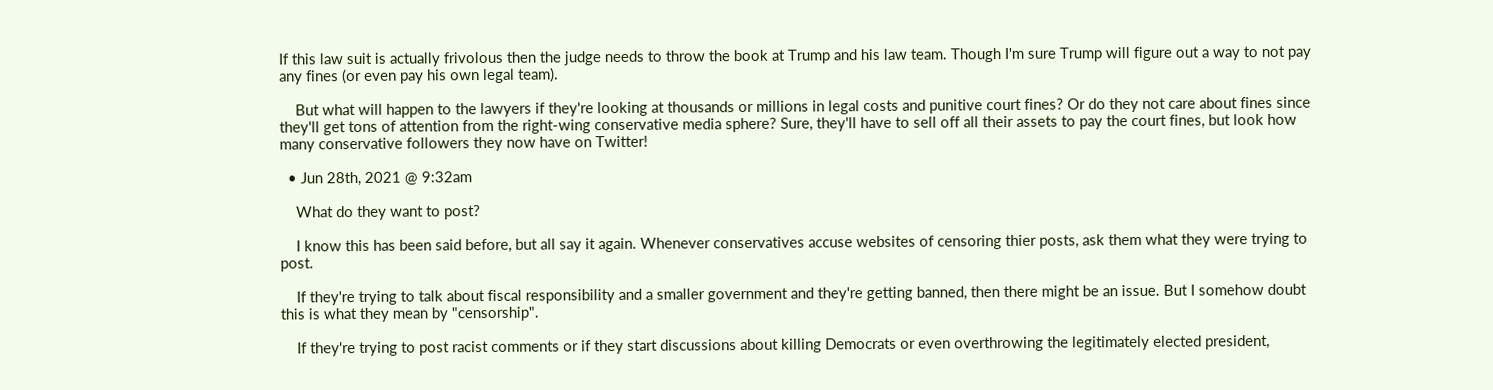If this law suit is actually frivolous then the judge needs to throw the book at Trump and his law team. Though I'm sure Trump will figure out a way to not pay any fines (or even pay his own legal team).

    But what will happen to the lawyers if they're looking at thousands or millions in legal costs and punitive court fines? Or do they not care about fines since they'll get tons of attention from the right-wing conservative media sphere? Sure, they'll have to sell off all their assets to pay the court fines, but look how many conservative followers they now have on Twitter!

  • Jun 28th, 2021 @ 9:32am

    What do they want to post?

    I know this has been said before, but all say it again. Whenever conservatives accuse websites of censoring thier posts, ask them what they were trying to post.

    If they're trying to talk about fiscal responsibility and a smaller government and they're getting banned, then there might be an issue. But I somehow doubt this is what they mean by "censorship".

    If they're trying to post racist comments or if they start discussions about killing Democrats or even overthrowing the legitimately elected president,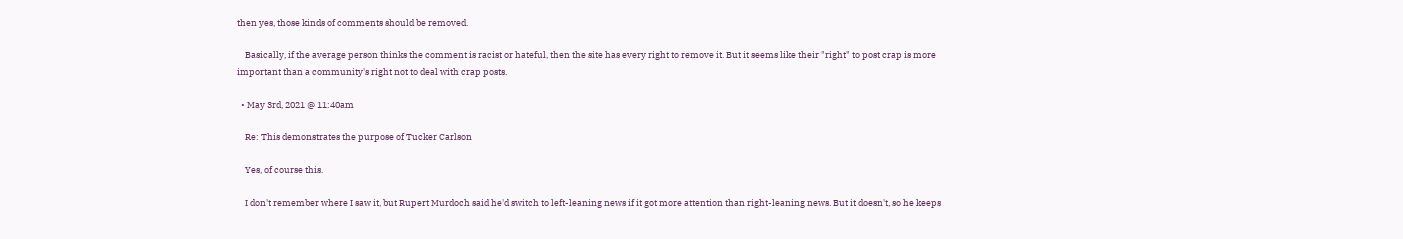then yes, those kinds of comments should be removed.

    Basically, if the average person thinks the comment is racist or hateful, then the site has every right to remove it. But it seems like their "right" to post crap is more important than a community's right not to deal with crap posts.

  • May 3rd, 2021 @ 11:40am

    Re: This demonstrates the purpose of Tucker Carlson

    Yes, of course this.

    I don't remember where I saw it, but Rupert Murdoch said he'd switch to left-leaning news if it got more attention than right-leaning news. But it doesn't, so he keeps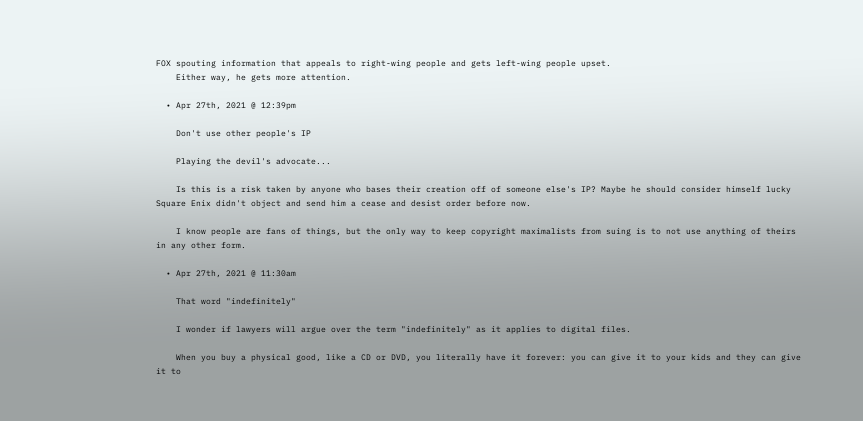FOX spouting information that appeals to right-wing people and gets left-wing people upset.
    Either way, he gets more attention.

  • Apr 27th, 2021 @ 12:39pm

    Don't use other people's IP

    Playing the devil's advocate...

    Is this is a risk taken by anyone who bases their creation off of someone else's IP? Maybe he should consider himself lucky Square Enix didn't object and send him a cease and desist order before now.

    I know people are fans of things, but the only way to keep copyright maximalists from suing is to not use anything of theirs in any other form.

  • Apr 27th, 2021 @ 11:30am

    That word "indefinitely"

    I wonder if lawyers will argue over the term "indefinitely" as it applies to digital files.

    When you buy a physical good, like a CD or DVD, you literally have it forever: you can give it to your kids and they can give it to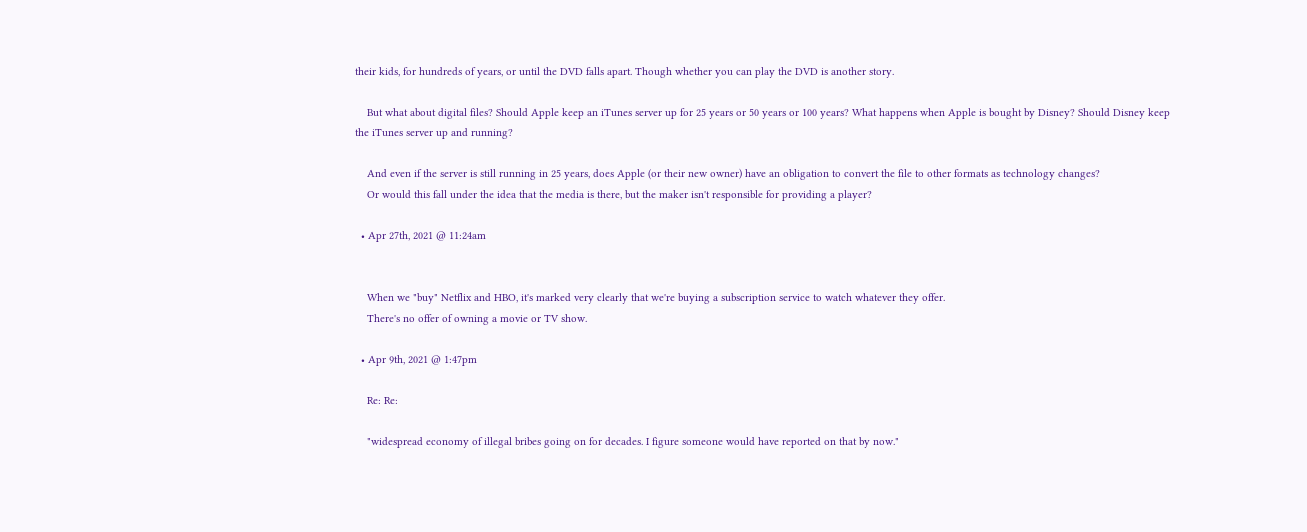their kids, for hundreds of years, or until the DVD falls apart. Though whether you can play the DVD is another story.

    But what about digital files? Should Apple keep an iTunes server up for 25 years or 50 years or 100 years? What happens when Apple is bought by Disney? Should Disney keep the iTunes server up and running?

    And even if the server is still running in 25 years, does Apple (or their new owner) have an obligation to convert the file to other formats as technology changes?
    Or would this fall under the idea that the media is there, but the maker isn't responsible for providing a player?

  • Apr 27th, 2021 @ 11:24am


    When we "buy" Netflix and HBO, it's marked very clearly that we're buying a subscription service to watch whatever they offer.
    There's no offer of owning a movie or TV show.

  • Apr 9th, 2021 @ 1:47pm

    Re: Re:

    "widespread economy of illegal bribes going on for decades. I figure someone would have reported on that by now."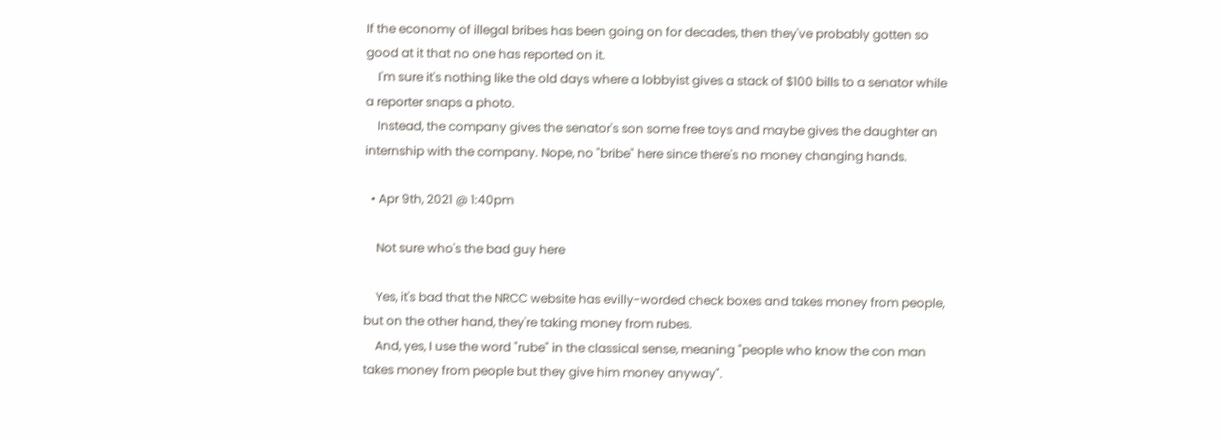If the economy of illegal bribes has been going on for decades, then they've probably gotten so good at it that no one has reported on it.
    I'm sure it's nothing like the old days where a lobbyist gives a stack of $100 bills to a senator while a reporter snaps a photo.
    Instead, the company gives the senator's son some free toys and maybe gives the daughter an internship with the company. Nope, no "bribe" here since there's no money changing hands.

  • Apr 9th, 2021 @ 1:40pm

    Not sure who's the bad guy here

    Yes, it's bad that the NRCC website has evilly-worded check boxes and takes money from people, but on the other hand, they're taking money from rubes.
    And, yes, I use the word "rube" in the classical sense, meaning "people who know the con man takes money from people but they give him money anyway".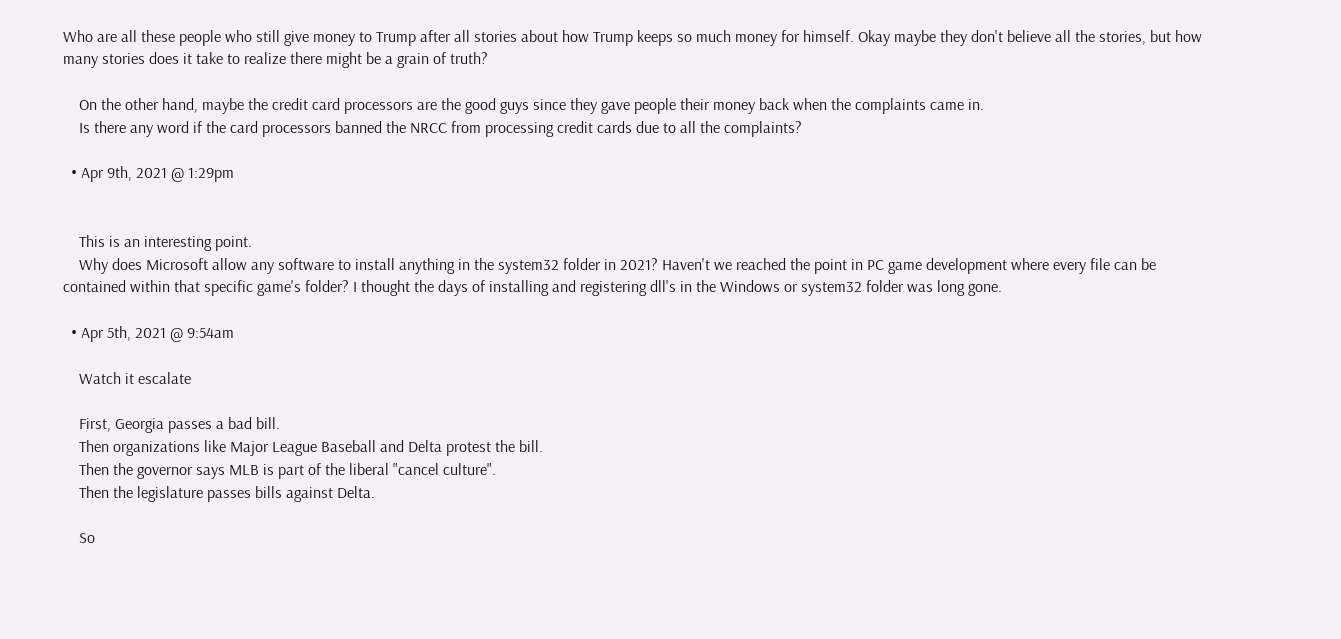Who are all these people who still give money to Trump after all stories about how Trump keeps so much money for himself. Okay maybe they don't believe all the stories, but how many stories does it take to realize there might be a grain of truth?

    On the other hand, maybe the credit card processors are the good guys since they gave people their money back when the complaints came in.
    Is there any word if the card processors banned the NRCC from processing credit cards due to all the complaints?

  • Apr 9th, 2021 @ 1:29pm


    This is an interesting point.
    Why does Microsoft allow any software to install anything in the system32 folder in 2021? Haven't we reached the point in PC game development where every file can be contained within that specific game's folder? I thought the days of installing and registering dll's in the Windows or system32 folder was long gone.

  • Apr 5th, 2021 @ 9:54am

    Watch it escalate

    First, Georgia passes a bad bill.
    Then organizations like Major League Baseball and Delta protest the bill.
    Then the governor says MLB is part of the liberal "cancel culture".
    Then the legislature passes bills against Delta.

    So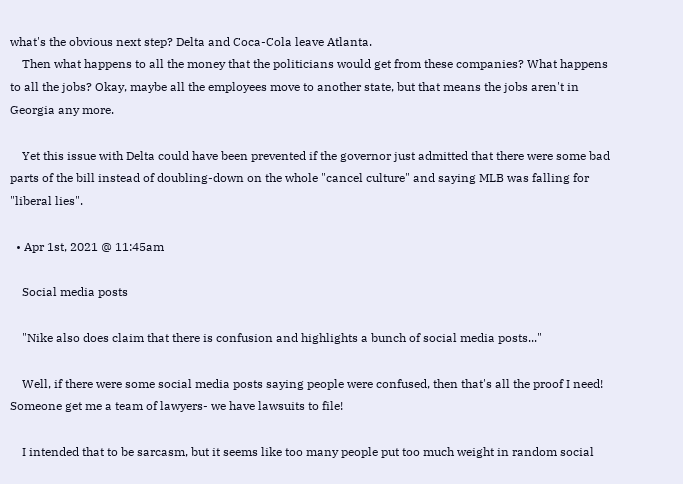what's the obvious next step? Delta and Coca-Cola leave Atlanta.
    Then what happens to all the money that the politicians would get from these companies? What happens to all the jobs? Okay, maybe all the employees move to another state, but that means the jobs aren't in Georgia any more.

    Yet this issue with Delta could have been prevented if the governor just admitted that there were some bad parts of the bill instead of doubling-down on the whole "cancel culture" and saying MLB was falling for "liberal lies".

  • Apr 1st, 2021 @ 11:45am

    Social media posts

    "Nike also does claim that there is confusion and highlights a bunch of social media posts..."

    Well, if there were some social media posts saying people were confused, then that's all the proof I need! Someone get me a team of lawyers- we have lawsuits to file!

    I intended that to be sarcasm, but it seems like too many people put too much weight in random social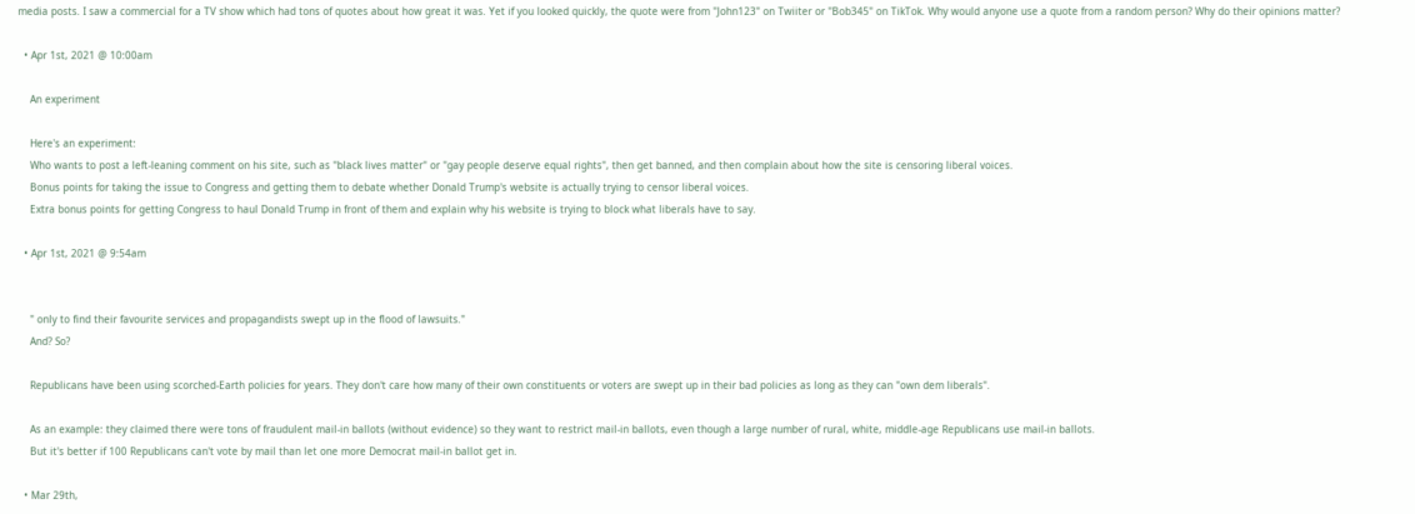media posts. I saw a commercial for a TV show which had tons of quotes about how great it was. Yet if you looked quickly, the quote were from "John123" on Twiiter or "Bob345" on TikTok. Why would anyone use a quote from a random person? Why do their opinions matter?

  • Apr 1st, 2021 @ 10:00am

    An experiment

    Here's an experiment:
    Who wants to post a left-leaning comment on his site, such as "black lives matter" or "gay people deserve equal rights", then get banned, and then complain about how the site is censoring liberal voices.
    Bonus points for taking the issue to Congress and getting them to debate whether Donald Trump's website is actually trying to censor liberal voices.
    Extra bonus points for getting Congress to haul Donald Trump in front of them and explain why his website is trying to block what liberals have to say.

  • Apr 1st, 2021 @ 9:54am


    " only to find their favourite services and propagandists swept up in the flood of lawsuits."
    And? So?

    Republicans have been using scorched-Earth policies for years. They don't care how many of their own constituents or voters are swept up in their bad policies as long as they can "own dem liberals".

    As an example: they claimed there were tons of fraudulent mail-in ballots (without evidence) so they want to restrict mail-in ballots, even though a large number of rural, white, middle-age Republicans use mail-in ballots.
    But it's better if 100 Republicans can't vote by mail than let one more Democrat mail-in ballot get in.

  • Mar 29th,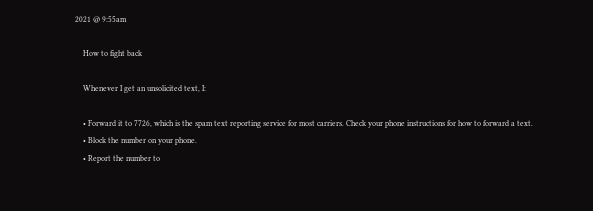2021 @ 9:55am

    How to fight back

    Whenever I get an unsolicited text, I:

    • Forward it to 7726, which is the spam text reporting service for most carriers. Check your phone instructions for how to forward a text.
    • Block the number on your phone.
    • Report the number to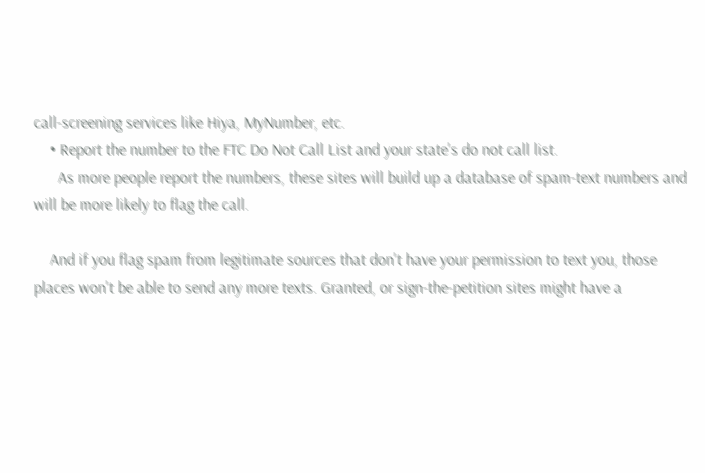call-screening services like Hiya, MyNumber, etc.
    • Report the number to the FTC Do Not Call List and your state's do not call list.
      As more people report the numbers, these sites will build up a database of spam-text numbers and will be more likely to flag the call.

    And if you flag spam from legitimate sources that don't have your permission to text you, those places won't be able to send any more texts. Granted, or sign-the-petition sites might have a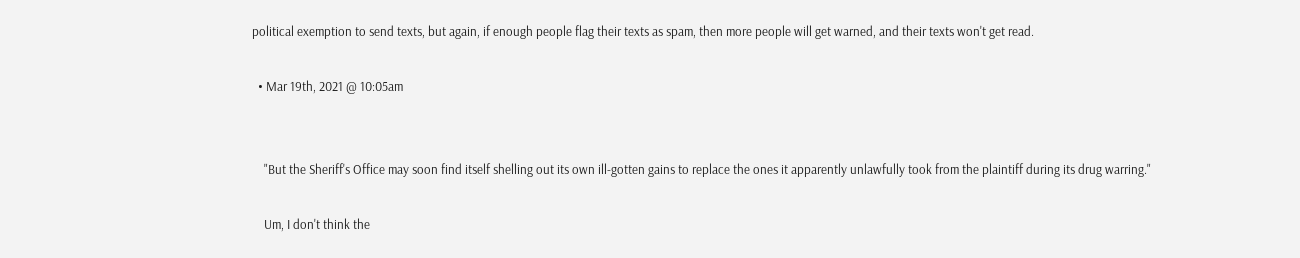political exemption to send texts, but again, if enough people flag their texts as spam, then more people will get warned, and their texts won't get read.

  • Mar 19th, 2021 @ 10:05am


    "But the Sheriff's Office may soon find itself shelling out its own ill-gotten gains to replace the ones it apparently unlawfully took from the plaintiff during its drug warring."

    Um, I don't think the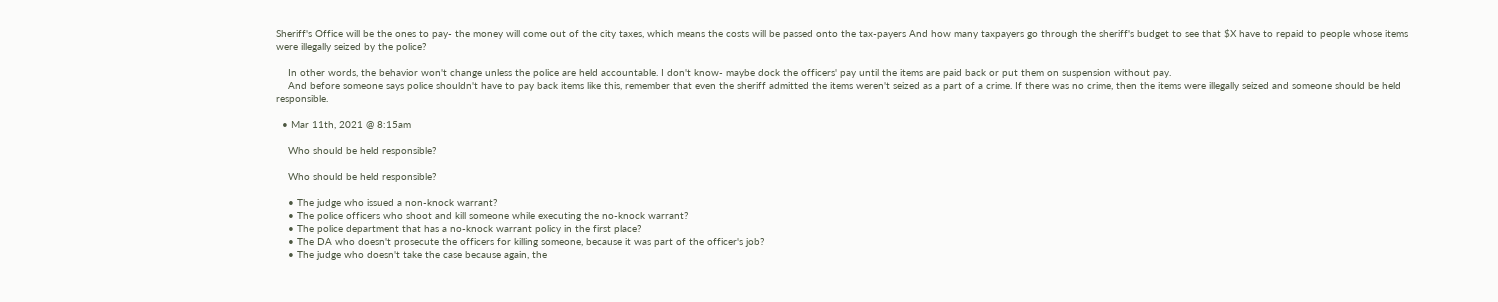Sheriff's Office will be the ones to pay- the money will come out of the city taxes, which means the costs will be passed onto the tax-payers And how many taxpayers go through the sheriff's budget to see that $X have to repaid to people whose items were illegally seized by the police?

    In other words, the behavior won't change unless the police are held accountable. I don't know- maybe dock the officers' pay until the items are paid back or put them on suspension without pay.
    And before someone says police shouldn't have to pay back items like this, remember that even the sheriff admitted the items weren't seized as a part of a crime. If there was no crime, then the items were illegally seized and someone should be held responsible.

  • Mar 11th, 2021 @ 8:15am

    Who should be held responsible?

    Who should be held responsible?

    • The judge who issued a non-knock warrant?
    • The police officers who shoot and kill someone while executing the no-knock warrant?
    • The police department that has a no-knock warrant policy in the first place?
    • The DA who doesn't prosecute the officers for killing someone, because it was part of the officer's job?
    • The judge who doesn't take the case because again, the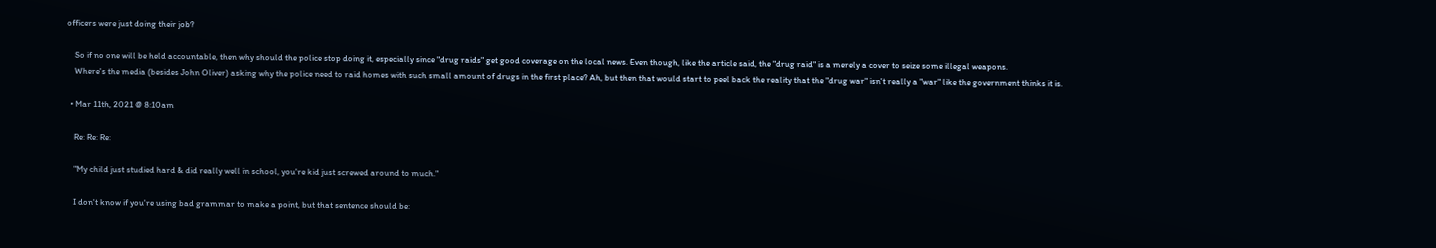officers were just doing their job?

    So if no one will be held accountable, then why should the police stop doing it, especially since "drug raids" get good coverage on the local news. Even though, like the article said, the "drug raid" is a merely a cover to seize some illegal weapons.
    Where's the media (besides John Oliver) asking why the police need to raid homes with such small amount of drugs in the first place? Ah, but then that would start to peel back the reality that the "drug war" isn't really a "war" like the government thinks it is.

  • Mar 11th, 2021 @ 8:10am

    Re: Re: Re:

    "My child just studied hard & did really well in school, you're kid just screwed around to much."

    I don't know if you're using bad grammar to make a point, but that sentence should be: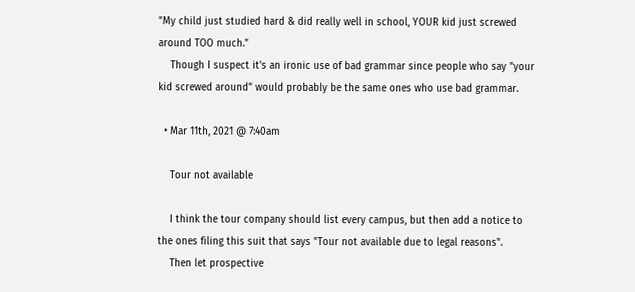"My child just studied hard & did really well in school, YOUR kid just screwed around TOO much."
    Though I suspect it's an ironic use of bad grammar since people who say "your kid screwed around" would probably be the same ones who use bad grammar.

  • Mar 11th, 2021 @ 7:40am

    Tour not available

    I think the tour company should list every campus, but then add a notice to the ones filing this suit that says "Tour not available due to legal reasons".
    Then let prospective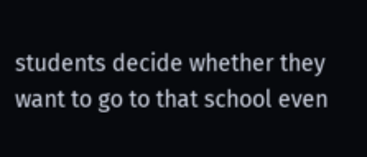students decide whether they want to go to that school even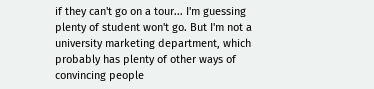if they can't go on a tour... I'm guessing plenty of student won't go. But I'm not a university marketing department, which probably has plenty of other ways of convincing people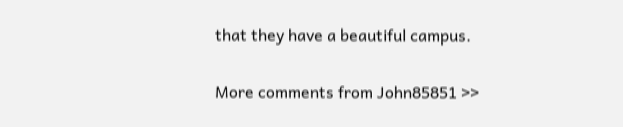that they have a beautiful campus.

More comments from John85851 >>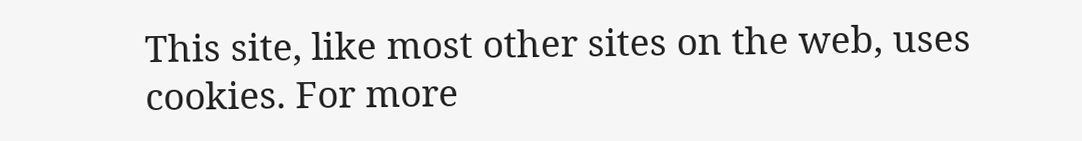This site, like most other sites on the web, uses cookies. For more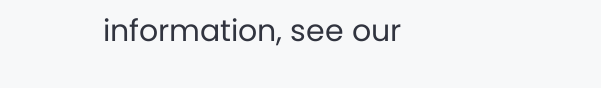information, see our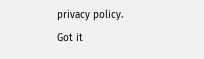privacy policy. Got it